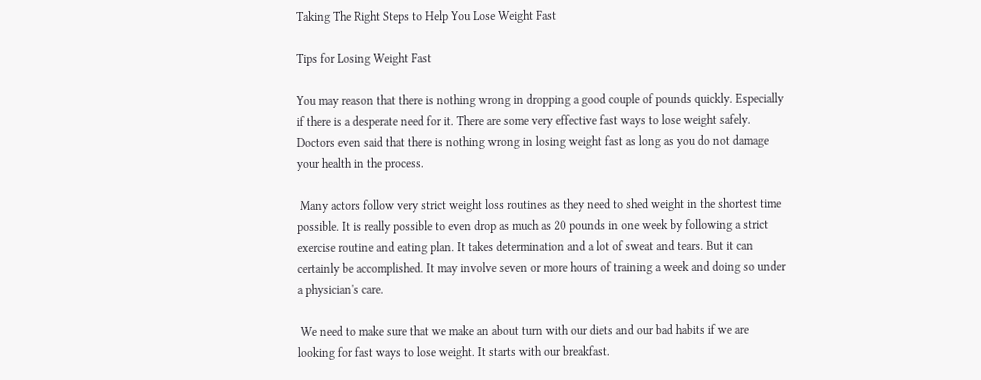Taking The Right Steps to Help You Lose Weight Fast

Tips for Losing Weight Fast

You may reason that there is nothing wrong in dropping a good couple of pounds quickly. Especially if there is a desperate need for it. There are some very effective fast ways to lose weight safely. Doctors even said that there is nothing wrong in losing weight fast as long as you do not damage your health in the process.

 Many actors follow very strict weight loss routines as they need to shed weight in the shortest time possible. It is really possible to even drop as much as 20 pounds in one week by following a strict exercise routine and eating plan. It takes determination and a lot of sweat and tears. But it can certainly be accomplished. It may involve seven or more hours of training a week and doing so under a physician's care.

 We need to make sure that we make an about turn with our diets and our bad habits if we are looking for fast ways to lose weight. It starts with our breakfast.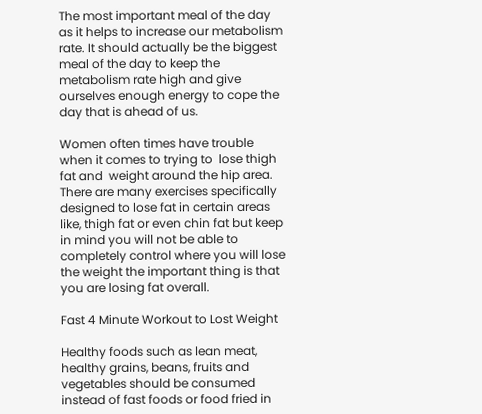The most important meal of the day as it helps to increase our metabolism rate. It should actually be the biggest meal of the day to keep the metabolism rate high and give ourselves enough energy to cope the day that is ahead of us.

Women often times have trouble when it comes to trying to  lose thigh fat and  weight around the hip area. There are many exercises specifically designed to lose fat in certain areas like, thigh fat or even chin fat but keep in mind you will not be able to completely control where you will lose the weight the important thing is that you are losing fat overall.

Fast 4 Minute Workout to Lost Weight

Healthy foods such as lean meat, healthy grains, beans, fruits and vegetables should be consumed instead of fast foods or food fried in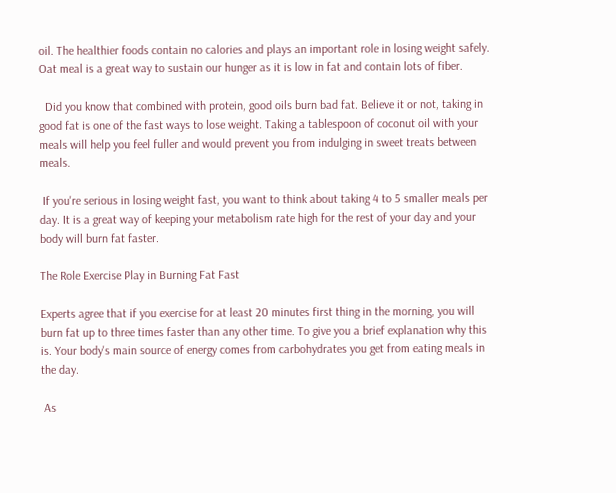oil. The healthier foods contain no calories and plays an important role in losing weight safely. Oat meal is a great way to sustain our hunger as it is low in fat and contain lots of fiber.

  Did you know that combined with protein, good oils burn bad fat. Believe it or not, taking in good fat is one of the fast ways to lose weight. Taking a tablespoon of coconut oil with your meals will help you feel fuller and would prevent you from indulging in sweet treats between meals.

 If you're serious in losing weight fast, you want to think about taking 4 to 5 smaller meals per day. It is a great way of keeping your metabolism rate high for the rest of your day and your body will burn fat faster.

The Role Exercise Play in Burning Fat Fast

Experts agree that if you exercise for at least 20 minutes first thing in the morning, you will burn fat up to three times faster than any other time. To give you a brief explanation why this is. Your body's main source of energy comes from carbohydrates you get from eating meals in the day.

 As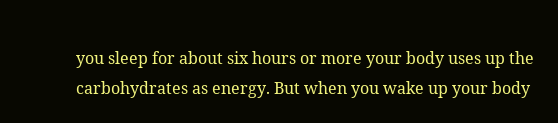you sleep for about six hours or more your body uses up the carbohydrates as energy. But when you wake up your body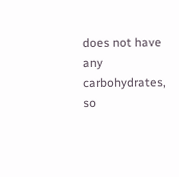does not have any carbohydrates, so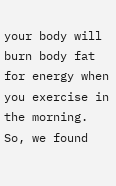your body will burn body fat for energy when you exercise in the morning. So, we found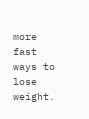more fast ways to lose weight.